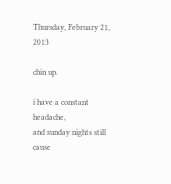Thursday, February 21, 2013

chin up.

i have a constant headache,
and sunday nights still cause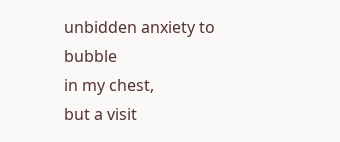unbidden anxiety to bubble
in my chest,
but a visit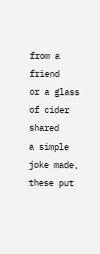from a friend
or a glass of cider shared
a simple joke made,
these put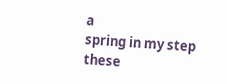a
spring in my step
these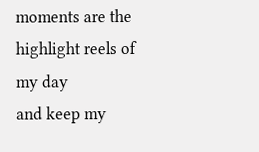moments are the
highlight reels of my day
and keep my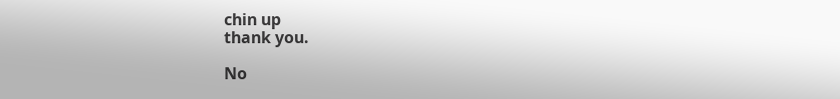chin up
thank you.

No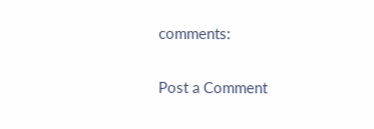comments:

Post a Comment